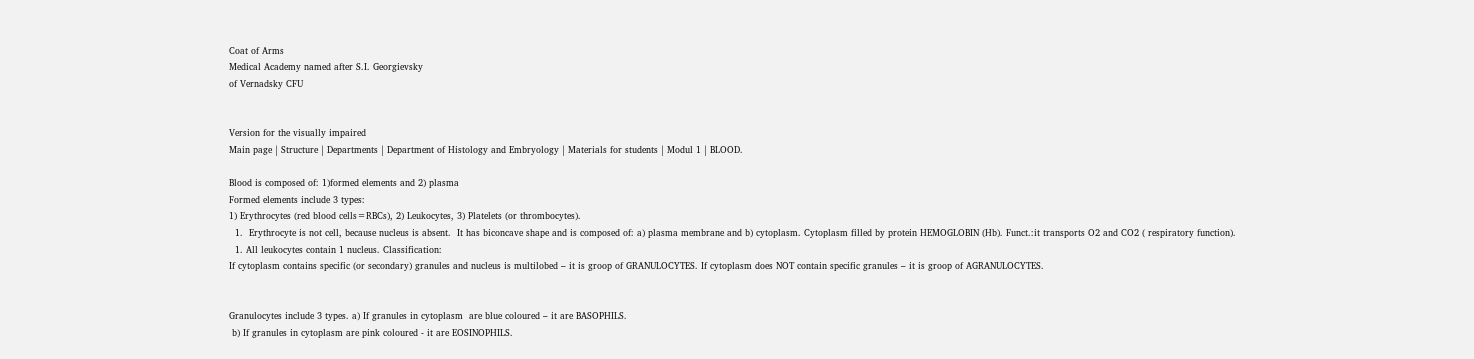Coat of Arms
Medical Academy named after S.I. Georgievsky
of Vernadsky CFU


Version for the visually impaired
Main page | Structure | Departments | Department of Histology and Embryology | Materials for students | Modul 1 | BLOOD.

Blood is composed of: 1)formed elements and 2) plasma
Formed elements include 3 types:
1) Erythrocytes (red blood cells=RBCs), 2) Leukocytes, 3) Platelets (or thrombocytes).
  1.  Erythrocyte is not cell, because nucleus is absent.  It has biconcave shape and is composed of: a) plasma membrane and b) cytoplasm. Cytoplasm filled by protein HEMOGLOBIN (Hb). Funct.:it transports O2 and CO2 ( respiratory function).
  1. All leukocytes contain 1 nucleus. Classification:
If cytoplasm contains specific (or secondary) granules and nucleus is multilobed – it is groop of GRANULOCYTES. If cytoplasm does NOT contain specific granules – it is groop of AGRANULOCYTES.


Granulocytes include 3 types. a) If granules in cytoplasm  are blue coloured – it are BASOPHILS.
 b) If granules in cytoplasm are pink coloured - it are EOSINOPHILS.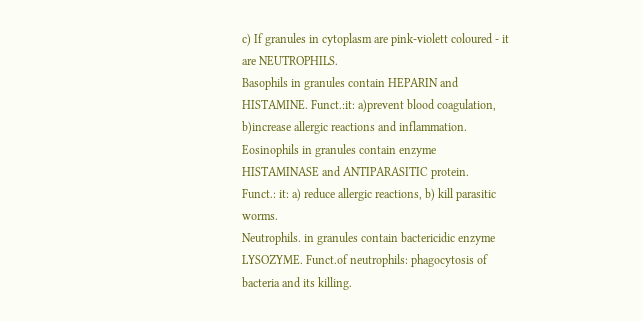c) If granules in cytoplasm are pink-violett coloured - it are NEUTROPHILS.
Basophils in granules contain HEPARIN and HISTAMINE. Funct.:it: a)prevent blood coagulation, b)increase allergic reactions and inflammation.
Eosinophils in granules contain enzyme HISTAMINASE and ANTIPARASITIC protein.
Funct.: it: a) reduce allergic reactions, b) kill parasitic worms.
Neutrophils. in granules contain bactericidic enzyme LYSOZYME. Funct.of neutrophils: phagocytosis of bacteria and its killing.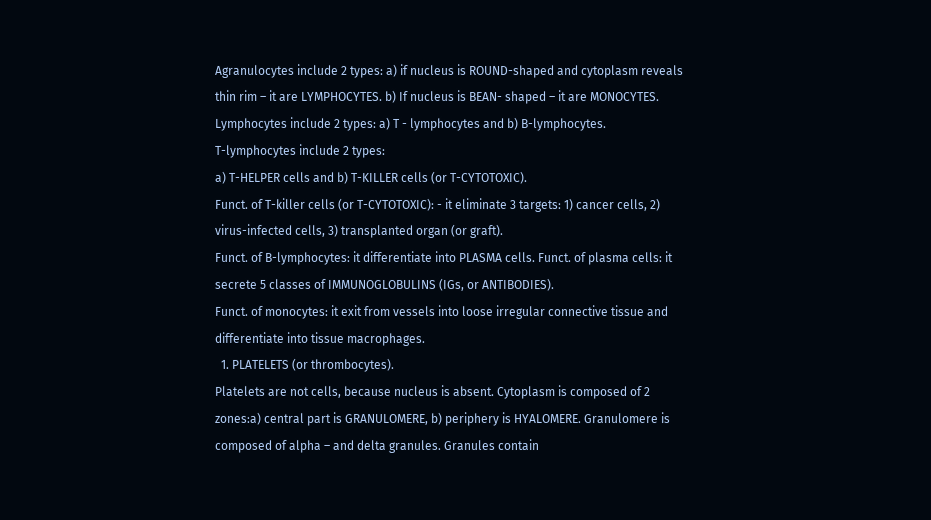Agranulocytes include 2 types: a) if nucleus is ROUND-shaped and cytoplasm reveals thin rim – it are LYMPHOCYTES. b) If nucleus is BEAN- shaped – it are MONOCYTES.
Lymphocytes include 2 types: a) T - lymphocytes and b) B-lymphocytes.
T-lymphocytes include 2 types:
a) T-HELPER cells and b) T-KILLER cells (or T-CYTOTOXIC).
Funct. of T-killer cells (or T-CYTOTOXIC): - it eliminate 3 targets: 1) cancer cells, 2) virus-infected cells, 3) transplanted organ (or graft).
Funct. of B-lymphocytes: it differentiate into PLASMA cells. Funct. of plasma cells: it secrete 5 classes of IMMUNOGLOBULINS (IGs, or ANTIBODIES).
Funct. of monocytes: it exit from vessels into loose irregular connective tissue and differentiate into tissue macrophages.
  1. PLATELETS (or thrombocytes).
Platelets are not cells, because nucleus is absent. Cytoplasm is composed of 2 zones:a) central part is GRANULOMERE, b) periphery is HYALOMERE. Granulomere is composed of alpha – and delta granules. Granules contain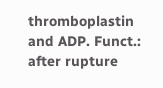thromboplastin and ADP. Funct.: after rupture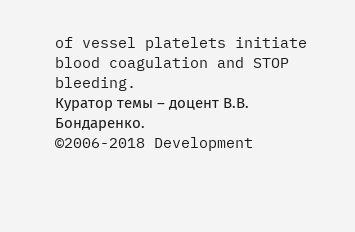of vessel platelets initiate blood coagulation and STOP bleeding.
Куратор темы – доцент В.В. Бондаренко.
©2006-2018 Development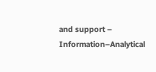and support – Information–Analytical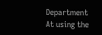Department
At using the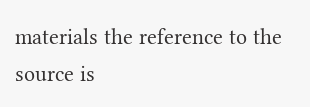materials the reference to the source is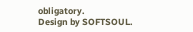obligatory.
Design by SOFTSOUL.